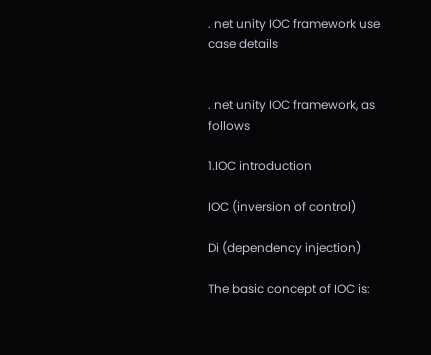. net unity IOC framework use case details


. net unity IOC framework, as follows

1.IOC introduction

IOC (inversion of control)

Di (dependency injection)

The basic concept of IOC is: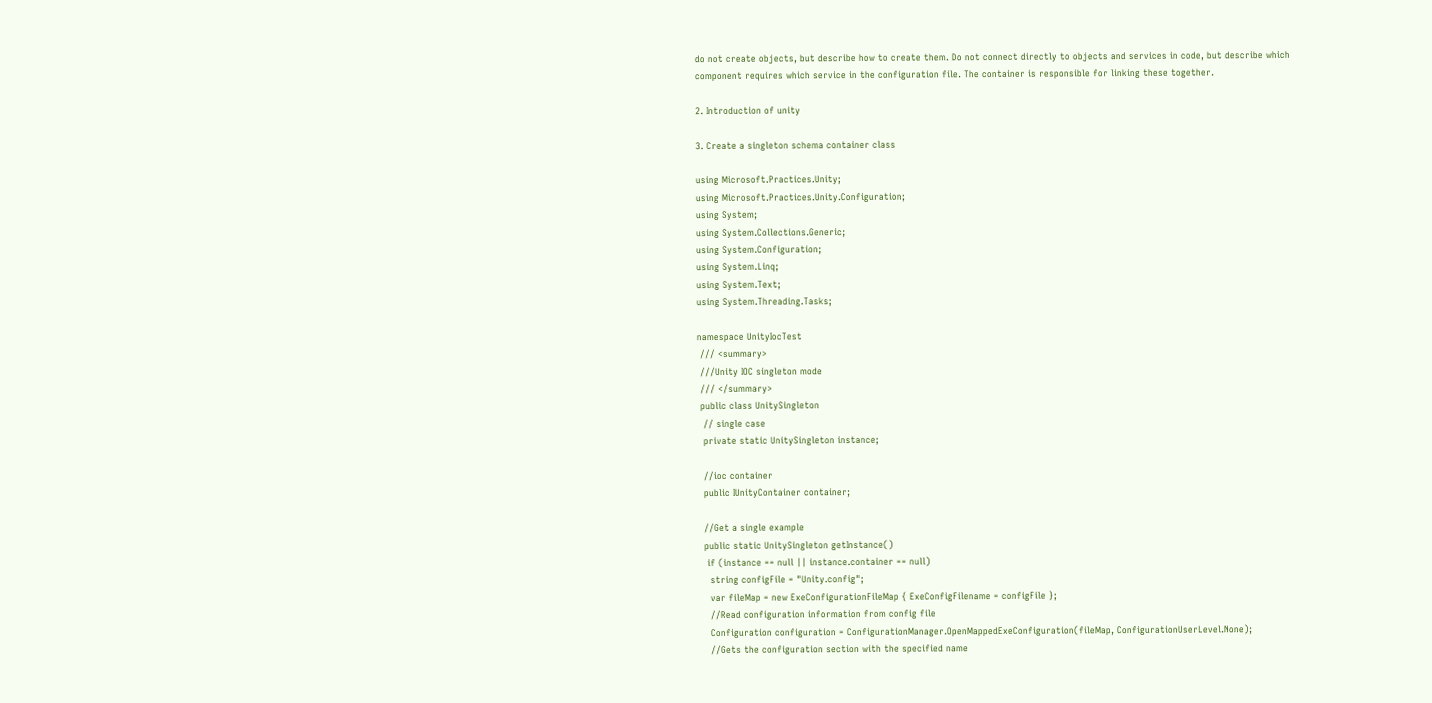do not create objects, but describe how to create them. Do not connect directly to objects and services in code, but describe which component requires which service in the configuration file. The container is responsible for linking these together.

2. Introduction of unity

3. Create a singleton schema container class

using Microsoft.Practices.Unity;
using Microsoft.Practices.Unity.Configuration;
using System;
using System.Collections.Generic;
using System.Configuration;
using System.Linq;
using System.Text;
using System.Threading.Tasks;

namespace UnityIocTest
 /// <summary>
 ///Unity IOC singleton mode
 /// </summary>
 public class UnitySingleton
  // single case
  private static UnitySingleton instance;

  //ioc container
  public IUnityContainer container;

  //Get a single example
  public static UnitySingleton getInstance()
   if (instance == null || instance.container == null)
    string configFile = "Unity.config";
    var fileMap = new ExeConfigurationFileMap { ExeConfigFilename = configFile };
    //Read configuration information from config file
    Configuration configuration = ConfigurationManager.OpenMappedExeConfiguration(fileMap, ConfigurationUserLevel.None);
    //Gets the configuration section with the specified name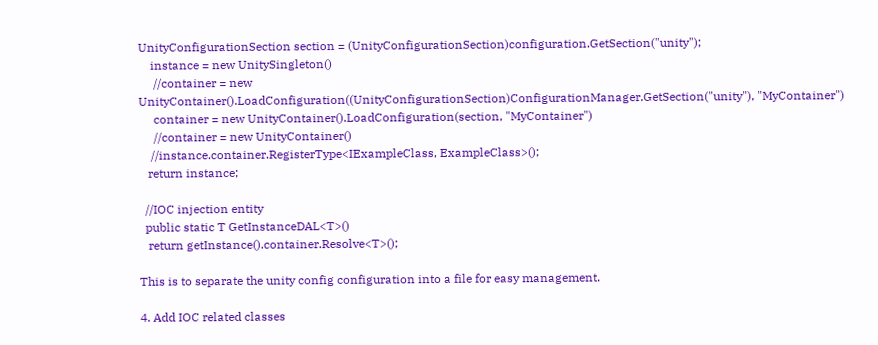UnityConfigurationSection section = (UnityConfigurationSection)configuration.GetSection("unity");
    instance = new UnitySingleton()
     //container = new UnityContainer().LoadConfiguration((UnityConfigurationSection)ConfigurationManager.GetSection("unity"), "MyContainer")
     container = new UnityContainer().LoadConfiguration(section, "MyContainer")
     //container = new UnityContainer()
    //instance.container.RegisterType<IExampleClass, ExampleClass>();
   return instance;

  //IOC injection entity
  public static T GetInstanceDAL<T>()
   return getInstance().container.Resolve<T>();

This is to separate the unity config configuration into a file for easy management.

4. Add IOC related classes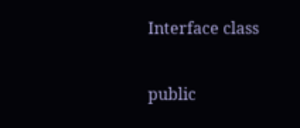Interface class

public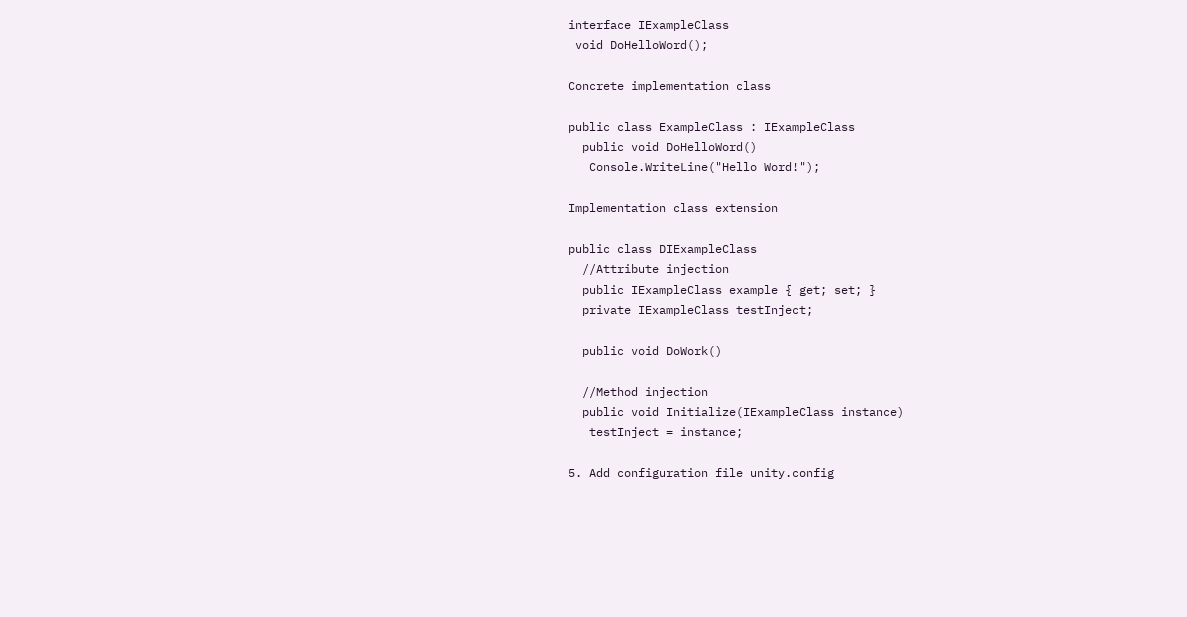interface IExampleClass
 void DoHelloWord();

Concrete implementation class

public class ExampleClass : IExampleClass
  public void DoHelloWord()
   Console.WriteLine("Hello Word!");

Implementation class extension

public class DIExampleClass
  //Attribute injection
  public IExampleClass example { get; set; }
  private IExampleClass testInject;

  public void DoWork()

  //Method injection
  public void Initialize(IExampleClass instance)
   testInject = instance;

5. Add configuration file unity.config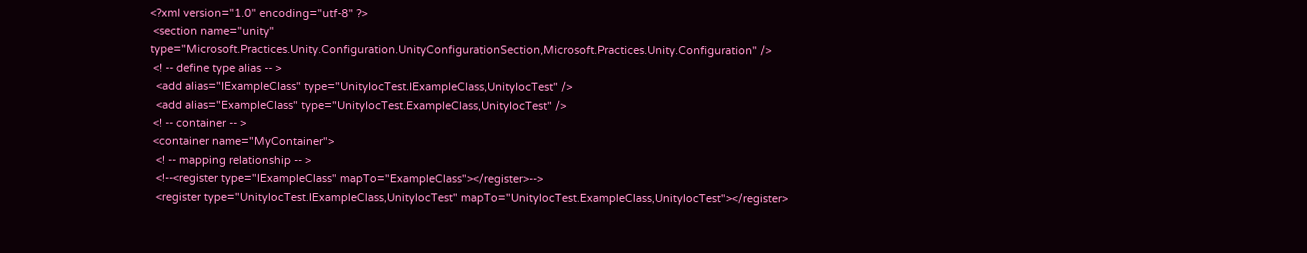<?xml version="1.0" encoding="utf-8" ?>
 <section name="unity" type="Microsoft.Practices.Unity.Configuration.UnityConfigurationSection,Microsoft.Practices.Unity.Configuration" />
 <! -- define type alias -- >
  <add alias="IExampleClass" type="UnityIocTest.IExampleClass,UnityIocTest" />
  <add alias="ExampleClass" type="UnityIocTest.ExampleClass,UnityIocTest" />
 <! -- container -- >
 <container name="MyContainer">
  <! -- mapping relationship -- >
  <!--<register type="IExampleClass" mapTo="ExampleClass"></register>-->
  <register type="UnityIocTest.IExampleClass,UnityIocTest" mapTo="UnityIocTest.ExampleClass,UnityIocTest"></register>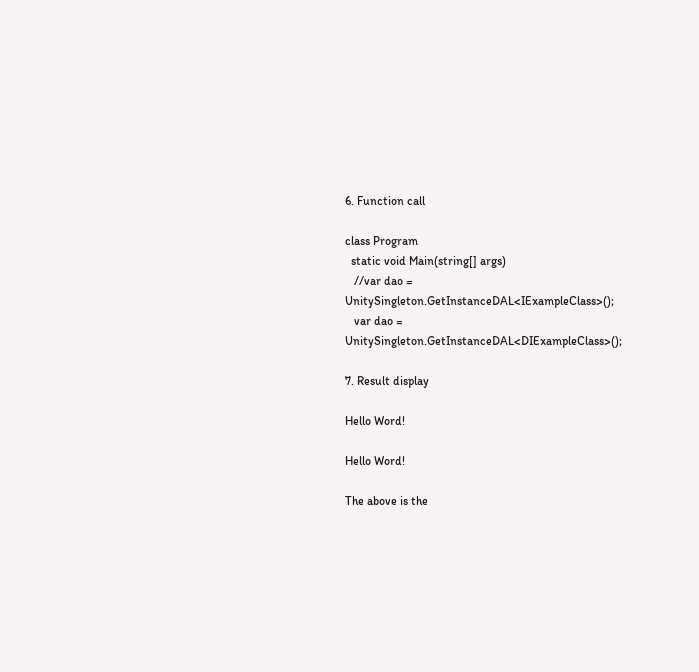6. Function call

class Program
  static void Main(string[] args)
   //var dao = UnitySingleton.GetInstanceDAL<IExampleClass>();
   var dao = UnitySingleton.GetInstanceDAL<DIExampleClass>();

7. Result display

Hello Word!

Hello Word!

The above is the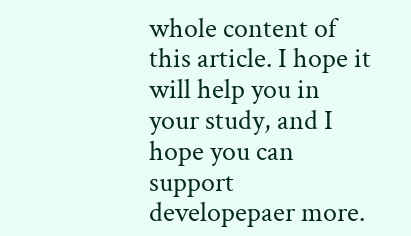whole content of this article. I hope it will help you in your study, and I hope you can support developepaer more.